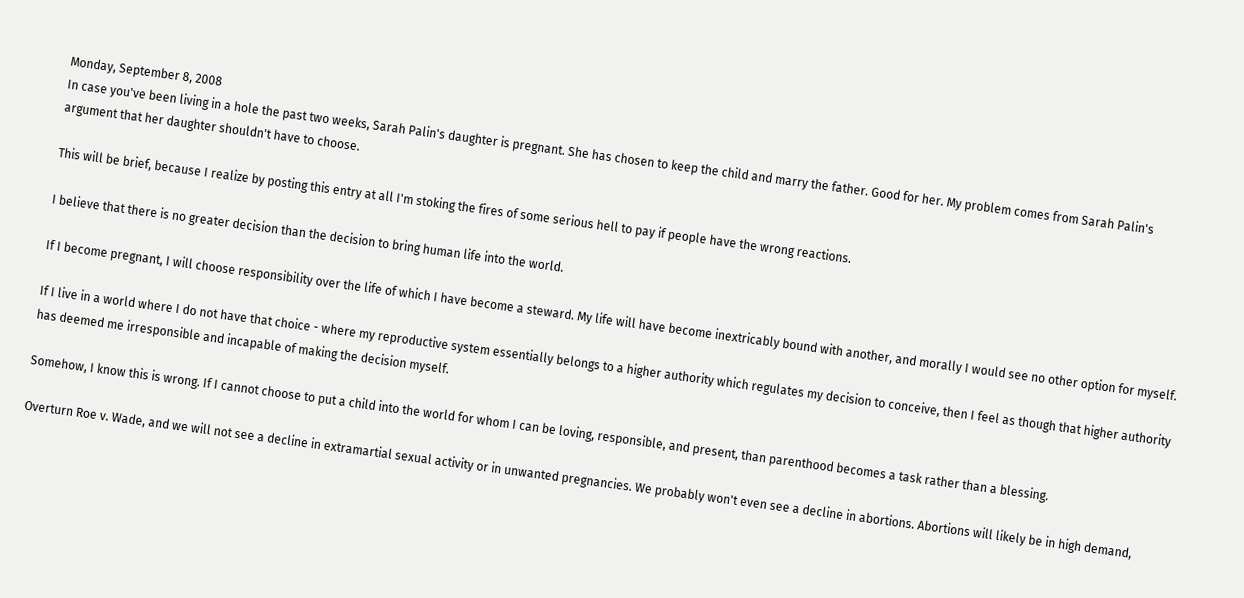Monday, September 8, 2008
In case you've been living in a hole the past two weeks, Sarah Palin's daughter is pregnant. She has chosen to keep the child and marry the father. Good for her. My problem comes from Sarah Palin's argument that her daughter shouldn't have to choose.

This will be brief, because I realize by posting this entry at all I'm stoking the fires of some serious hell to pay if people have the wrong reactions.

I believe that there is no greater decision than the decision to bring human life into the world.

If I become pregnant, I will choose responsibility over the life of which I have become a steward. My life will have become inextricably bound with another, and morally I would see no other option for myself.

If I live in a world where I do not have that choice - where my reproductive system essentially belongs to a higher authority which regulates my decision to conceive, then I feel as though that higher authority has deemed me irresponsible and incapable of making the decision myself.

Somehow, I know this is wrong. If I cannot choose to put a child into the world for whom I can be loving, responsible, and present, than parenthood becomes a task rather than a blessing.

Overturn Roe v. Wade, and we will not see a decline in extramartial sexual activity or in unwanted pregnancies. We probably won't even see a decline in abortions. Abortions will likely be in high demand,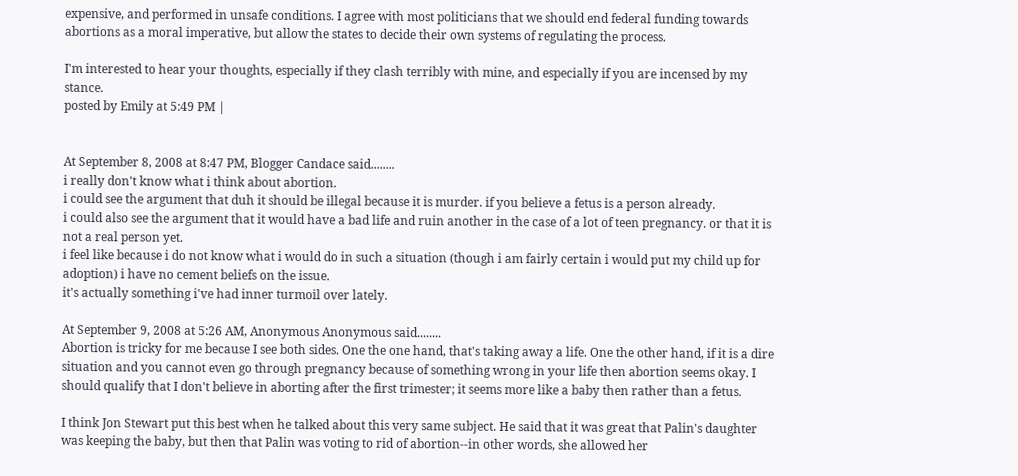expensive, and performed in unsafe conditions. I agree with most politicians that we should end federal funding towards abortions as a moral imperative, but allow the states to decide their own systems of regulating the process.

I'm interested to hear your thoughts, especially if they clash terribly with mine, and especially if you are incensed by my stance.
posted by Emily at 5:49 PM |


At September 8, 2008 at 8:47 PM, Blogger Candace said........
i really don't know what i think about abortion.
i could see the argument that duh it should be illegal because it is murder. if you believe a fetus is a person already.
i could also see the argument that it would have a bad life and ruin another in the case of a lot of teen pregnancy. or that it is not a real person yet.
i feel like because i do not know what i would do in such a situation (though i am fairly certain i would put my child up for adoption) i have no cement beliefs on the issue.
it's actually something i've had inner turmoil over lately.

At September 9, 2008 at 5:26 AM, Anonymous Anonymous said........
Abortion is tricky for me because I see both sides. One the one hand, that's taking away a life. One the other hand, if it is a dire situation and you cannot even go through pregnancy because of something wrong in your life then abortion seems okay. I should qualify that I don't believe in aborting after the first trimester; it seems more like a baby then rather than a fetus.

I think Jon Stewart put this best when he talked about this very same subject. He said that it was great that Palin's daughter was keeping the baby, but then that Palin was voting to rid of abortion--in other words, she allowed her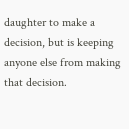daughter to make a decision, but is keeping anyone else from making that decision.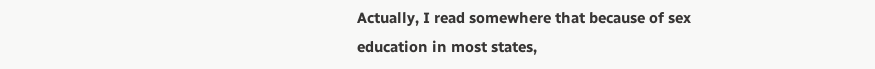Actually, I read somewhere that because of sex education in most states,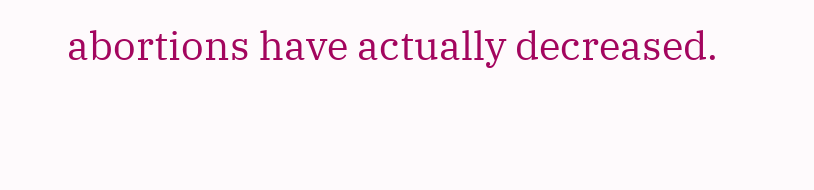abortions have actually decreased.